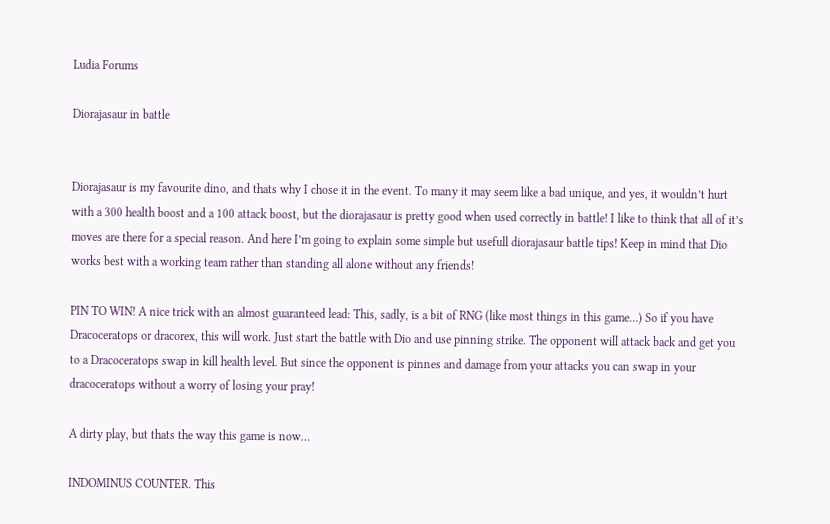Ludia Forums

Diorajasaur in battle


Diorajasaur is my favourite dino, and thats why I chose it in the event. To many it may seem like a bad unique, and yes, it wouldn’t hurt with a 300 health boost and a 100 attack boost, but the diorajasaur is pretty good when used correctly in battle! I like to think that all of it’s moves are there for a special reason. And here I’m going to explain some simple but usefull diorajasaur battle tips! Keep in mind that Dio works best with a working team rather than standing all alone without any friends!

PIN TO WIN! A nice trick with an almost guaranteed lead: This, sadly, is a bit of RNG (like most things in this game…) So if you have Dracoceratops or dracorex, this will work. Just start the battle with Dio and use pinning strike. The opponent will attack back and get you to a Dracoceratops swap in kill health level. But since the opponent is pinnes and damage from your attacks you can swap in your dracoceratops without a worry of losing your pray!

A dirty play, but thats the way this game is now…

INDOMINUS COUNTER. This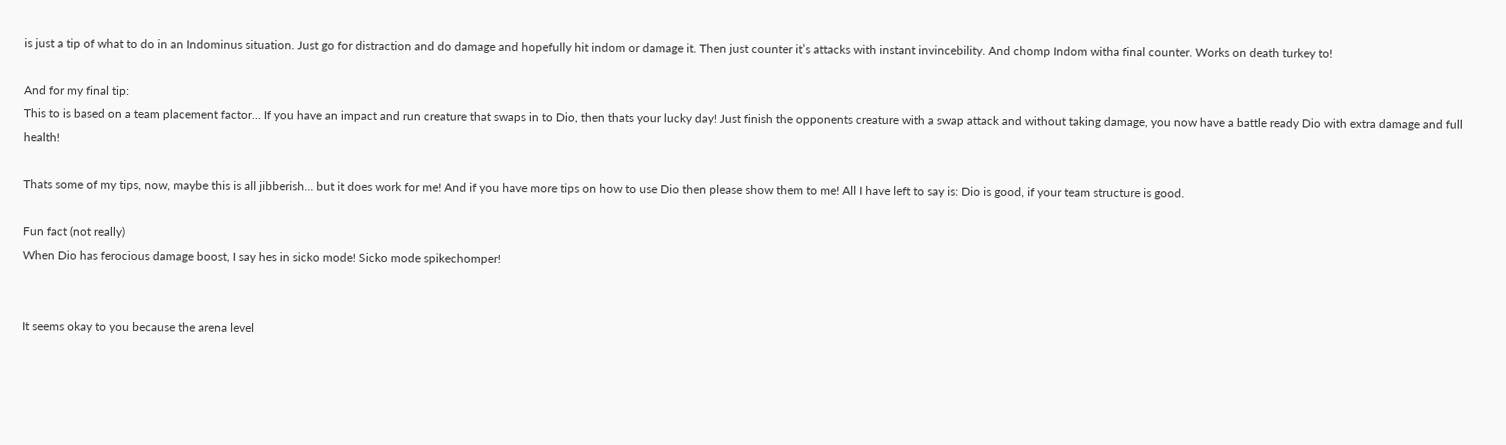is just a tip of what to do in an Indominus situation. Just go for distraction and do damage and hopefully hit indom or damage it. Then just counter it’s attacks with instant invincebility. And chomp Indom witha final counter. Works on death turkey to!

And for my final tip:
This to is based on a team placement factor… If you have an impact and run creature that swaps in to Dio, then thats your lucky day! Just finish the opponents creature with a swap attack and without taking damage, you now have a battle ready Dio with extra damage and full health!

Thats some of my tips, now, maybe this is all jibberish… but it does work for me! And if you have more tips on how to use Dio then please show them to me! All I have left to say is: Dio is good, if your team structure is good.

Fun fact (not really)
When Dio has ferocious damage boost, I say hes in sicko mode! Sicko mode spikechomper!


It seems okay to you because the arena level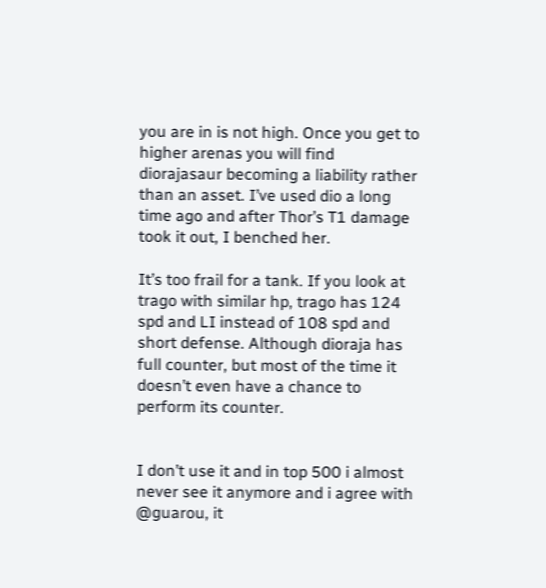you are in is not high. Once you get to higher arenas you will find diorajasaur becoming a liability rather than an asset. I’ve used dio a long time ago and after Thor’s T1 damage took it out, I benched her.

It’s too frail for a tank. If you look at trago with similar hp, trago has 124 spd and LI instead of 108 spd and short defense. Although dioraja has full counter, but most of the time it doesn’t even have a chance to perform its counter.


I don’t use it and in top 500 i almost never see it anymore and i agree with @guarou, it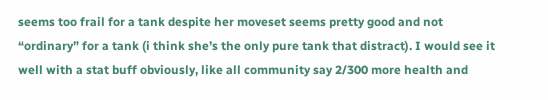seems too frail for a tank despite her moveset seems pretty good and not “ordinary” for a tank (i think she’s the only pure tank that distract). I would see it well with a stat buff obviously, like all community say 2/300 more health and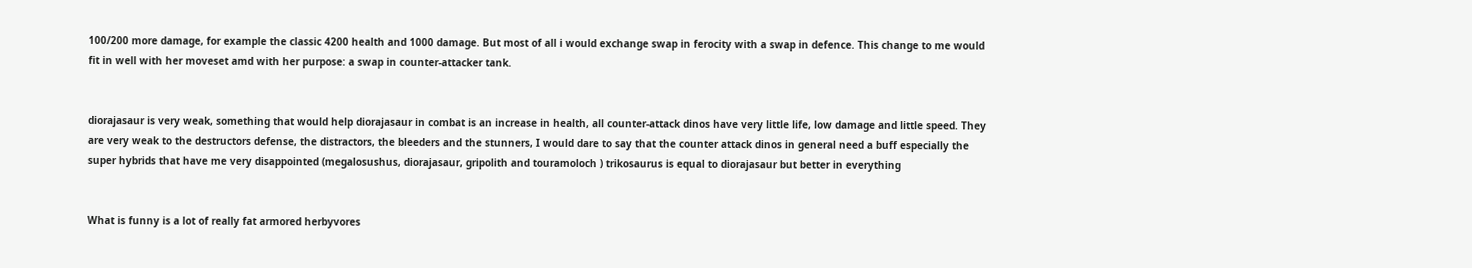100/200 more damage, for example the classic 4200 health and 1000 damage. But most of all i would exchange swap in ferocity with a swap in defence. This change to me would fit in well with her moveset amd with her purpose: a swap in counter-attacker tank.


diorajasaur is very weak, something that would help diorajasaur in combat is an increase in health, all counter-attack dinos have very little life, low damage and little speed. They are very weak to the destructors defense, the distractors, the bleeders and the stunners, I would dare to say that the counter attack dinos in general need a buff especially the super hybrids that have me very disappointed (megalosushus, diorajasaur, gripolith and touramoloch ) trikosaurus is equal to diorajasaur but better in everything


What is funny is a lot of really fat armored herbyvores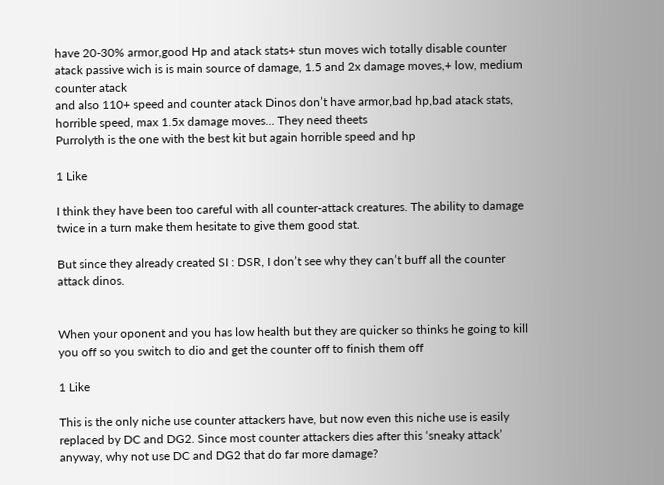have 20-30% armor,good Hp and atack stats+ stun moves wich totally disable counter atack passive wich is is main source of damage, 1.5 and 2x damage moves,+ low, medium counter atack
and also 110+ speed and counter atack Dinos don’t have armor,bad hp,bad atack stats, horrible speed, max 1.5x damage moves… They need theets
Purrolyth is the one with the best kit but again horrible speed and hp

1 Like

I think they have been too careful with all counter-attack creatures. The ability to damage twice in a turn make them hesitate to give them good stat.

But since they already created SI : DSR, I don’t see why they can’t buff all the counter attack dinos.


When your oponent and you has low health but they are quicker so thinks he going to kill you off so you switch to dio and get the counter off to finish them off

1 Like

This is the only niche use counter attackers have, but now even this niche use is easily replaced by DC and DG2. Since most counter attackers dies after this ‘sneaky attack’ anyway, why not use DC and DG2 that do far more damage?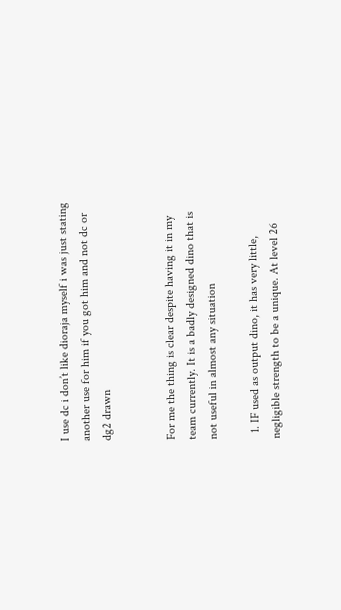I use dc i don’t like dioraja myself i was just stating another use for him if you got him and not dc or dg2 drawn


For me the thing is clear despite having it in my team currently. It is a badly designed dino that is not useful in almost any situation

  1. IF used as output dino, it has very little, negligible strength to be a unique. At level 26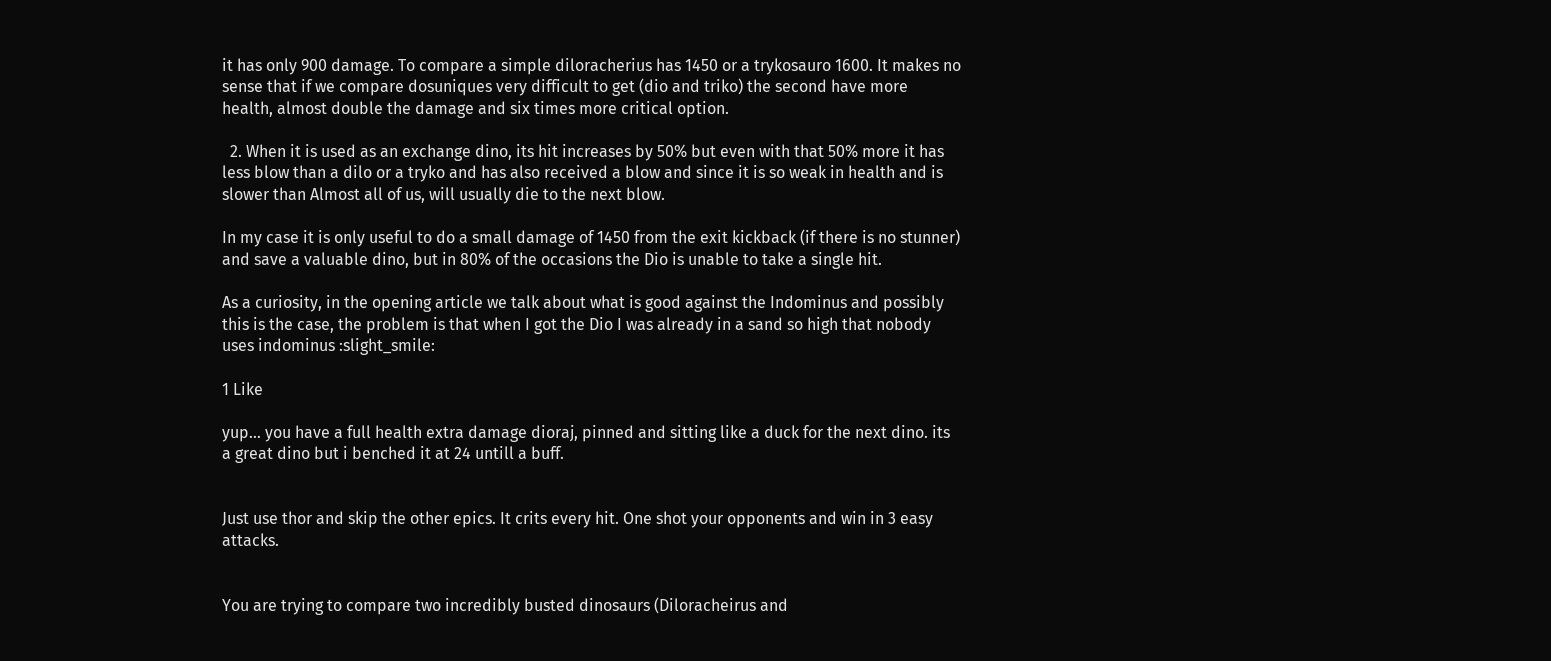it has only 900 damage. To compare a simple diloracherius has 1450 or a trykosauro 1600. It makes no sense that if we compare dosuniques very difficult to get (dio and triko) the second have more health, almost double the damage and six times more critical option.

  2. When it is used as an exchange dino, its hit increases by 50% but even with that 50% more it has less blow than a dilo or a tryko and has also received a blow and since it is so weak in health and is slower than Almost all of us, will usually die to the next blow.

In my case it is only useful to do a small damage of 1450 from the exit kickback (if there is no stunner) and save a valuable dino, but in 80% of the occasions the Dio is unable to take a single hit.

As a curiosity, in the opening article we talk about what is good against the Indominus and possibly this is the case, the problem is that when I got the Dio I was already in a sand so high that nobody uses indominus :slight_smile:

1 Like

yup… you have a full health extra damage dioraj, pinned and sitting like a duck for the next dino. its a great dino but i benched it at 24 untill a buff.


Just use thor and skip the other epics. It crits every hit. One shot your opponents and win in 3 easy attacks.


You are trying to compare two incredibly busted dinosaurs (Diloracheirus and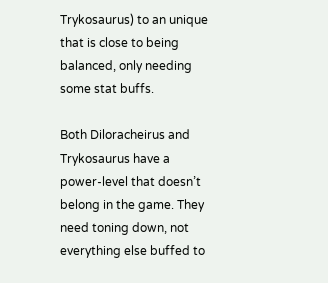Trykosaurus) to an unique that is close to being balanced, only needing some stat buffs.

Both Diloracheirus and Trykosaurus have a power-level that doesn’t belong in the game. They need toning down, not everything else buffed to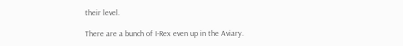their level.

There are a bunch of I-Rex even up in the Aviary.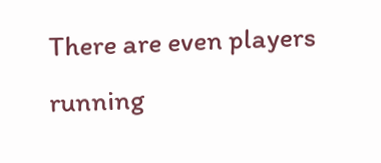There are even players running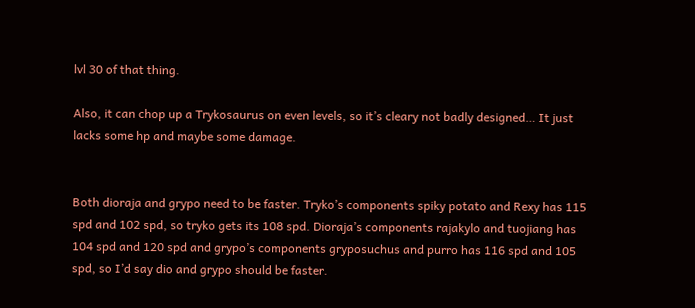lvl 30 of that thing.

Also, it can chop up a Trykosaurus on even levels, so it’s cleary not badly designed… It just lacks some hp and maybe some damage.


Both dioraja and grypo need to be faster. Tryko’s components spiky potato and Rexy has 115 spd and 102 spd, so tryko gets its 108 spd. Dioraja’s components rajakylo and tuojiang has 104 spd and 120 spd and grypo’s components gryposuchus and purro has 116 spd and 105 spd, so I’d say dio and grypo should be faster.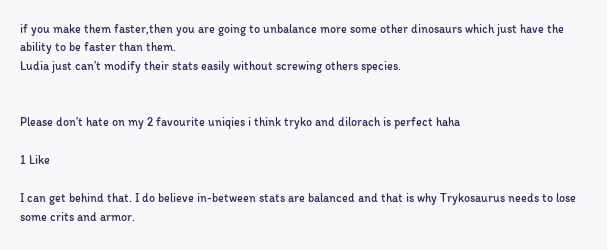if you make them faster,then you are going to unbalance more some other dinosaurs which just have the ability to be faster than them.
Ludia just can’t modify their stats easily without screwing others species.


Please don’t hate on my 2 favourite uniqies i think tryko and dilorach is perfect haha

1 Like

I can get behind that. I do believe in-between stats are balanced and that is why Trykosaurus needs to lose some crits and armor.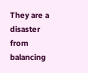They are a disaster from balancing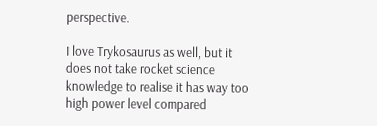perspective.

I love Trykosaurus as well, but it does not take rocket science knowledge to realise it has way too high power level compared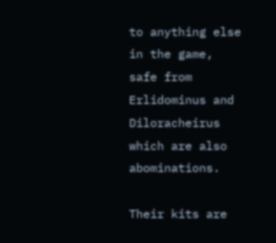to anything else in the game, safe from Erlidominus and Diloracheirus which are also abominations.

Their kits are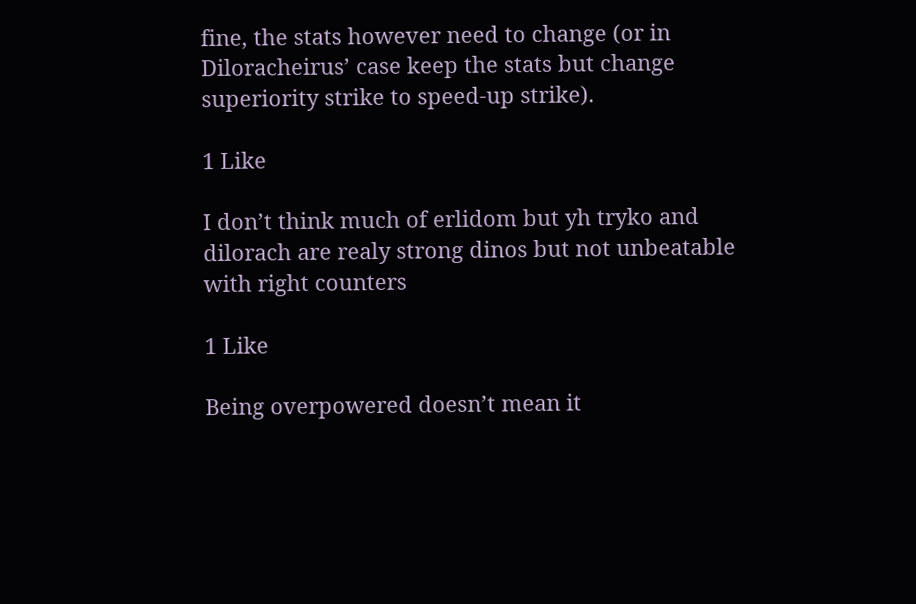fine, the stats however need to change (or in Diloracheirus’ case keep the stats but change superiority strike to speed-up strike).

1 Like

I don’t think much of erlidom but yh tryko and dilorach are realy strong dinos but not unbeatable with right counters

1 Like

Being overpowered doesn’t mean it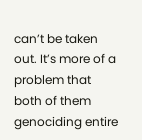can’t be taken out. It’s more of a problem that both of them genociding entire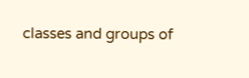classes and groups of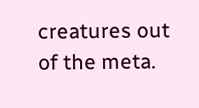creatures out of the meta.